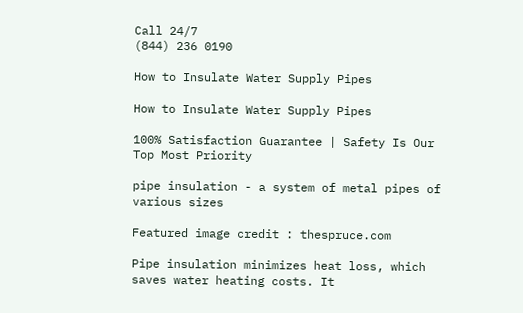Call 24/7
(844) 236 0190

How to Insulate Water Supply Pipes

How to Insulate Water Supply Pipes

100% Satisfaction Guarantee | Safety Is Our Top Most Priority

pipe insulation - a system of metal pipes of various sizes

Featured image credit : thespruce.com

Pipe insulation minimizes heat loss, which saves water heating costs. It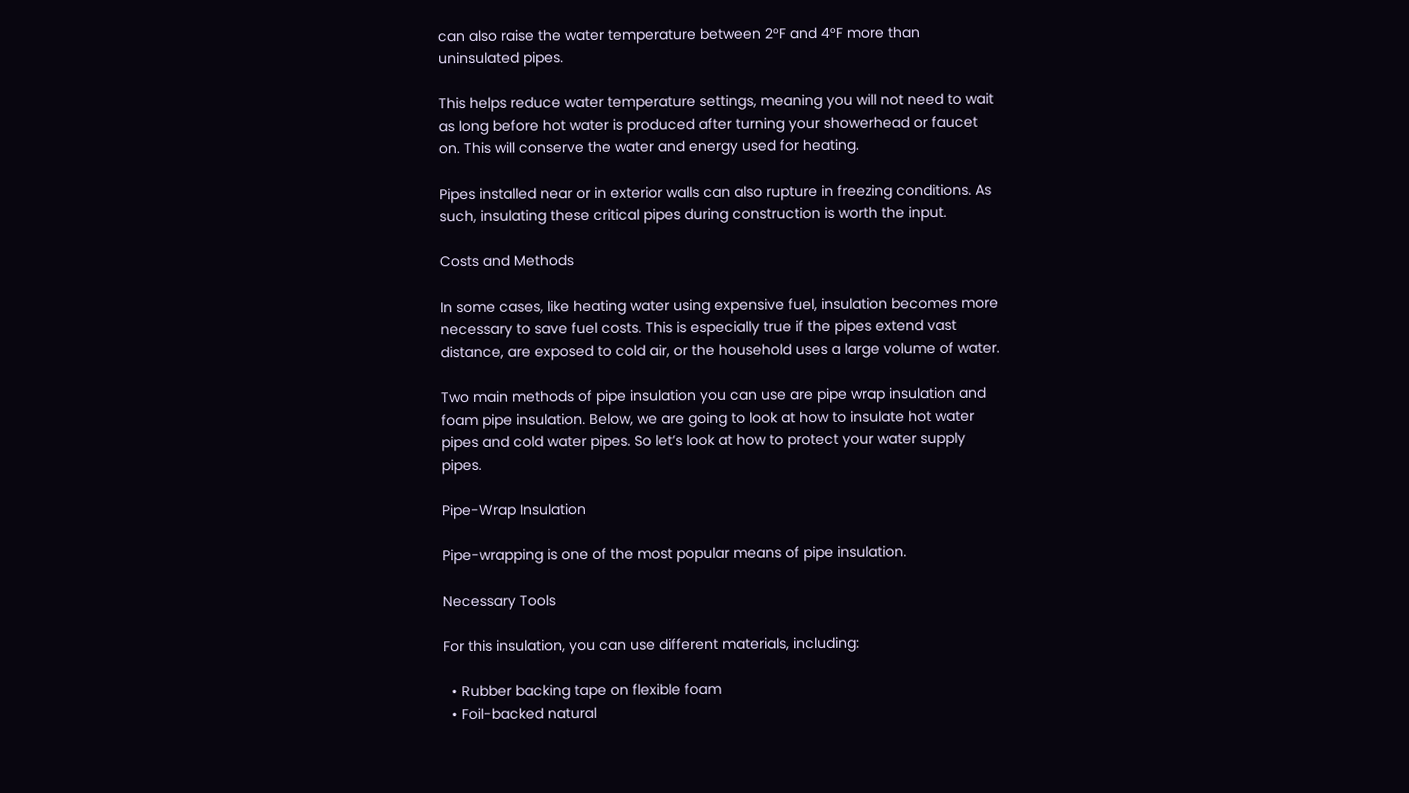can also raise the water temperature between 2°F and 4°F more than uninsulated pipes.

This helps reduce water temperature settings, meaning you will not need to wait as long before hot water is produced after turning your showerhead or faucet on. This will conserve the water and energy used for heating.

Pipes installed near or in exterior walls can also rupture in freezing conditions. As such, insulating these critical pipes during construction is worth the input.

Costs and Methods

In some cases, like heating water using expensive fuel, insulation becomes more necessary to save fuel costs. This is especially true if the pipes extend vast distance, are exposed to cold air, or the household uses a large volume of water.

Two main methods of pipe insulation you can use are pipe wrap insulation and foam pipe insulation. Below, we are going to look at how to insulate hot water pipes and cold water pipes. So let’s look at how to protect your water supply pipes.

Pipe-Wrap Insulation

Pipe-wrapping is one of the most popular means of pipe insulation.

Necessary Tools

For this insulation, you can use different materials, including:

  • Rubber backing tape on flexible foam
  • Foil-backed natural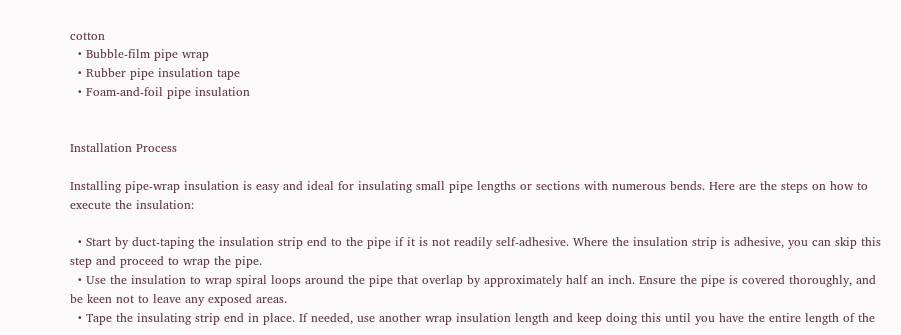cotton
  • Bubble-film pipe wrap
  • Rubber pipe insulation tape
  • Foam-and-foil pipe insulation


Installation Process

Installing pipe-wrap insulation is easy and ideal for insulating small pipe lengths or sections with numerous bends. Here are the steps on how to execute the insulation:

  • Start by duct-taping the insulation strip end to the pipe if it is not readily self-adhesive. Where the insulation strip is adhesive, you can skip this step and proceed to wrap the pipe.
  • Use the insulation to wrap spiral loops around the pipe that overlap by approximately half an inch. Ensure the pipe is covered thoroughly, and be keen not to leave any exposed areas.
  • Tape the insulating strip end in place. If needed, use another wrap insulation length and keep doing this until you have the entire length of the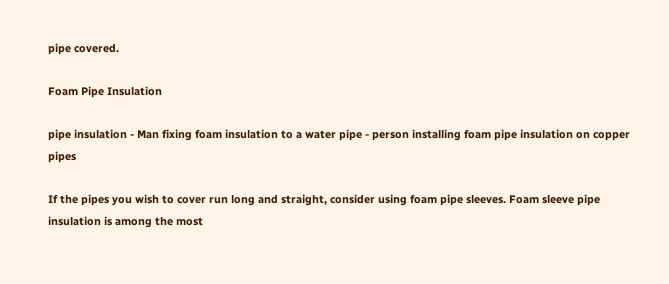pipe covered.

Foam Pipe Insulation

pipe insulation - Man fixing foam insulation to a water pipe - person installing foam pipe insulation on copper pipes

If the pipes you wish to cover run long and straight, consider using foam pipe sleeves. Foam sleeve pipe insulation is among the most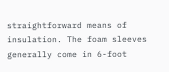straightforward means of insulation. The foam sleeves generally come in 6-foot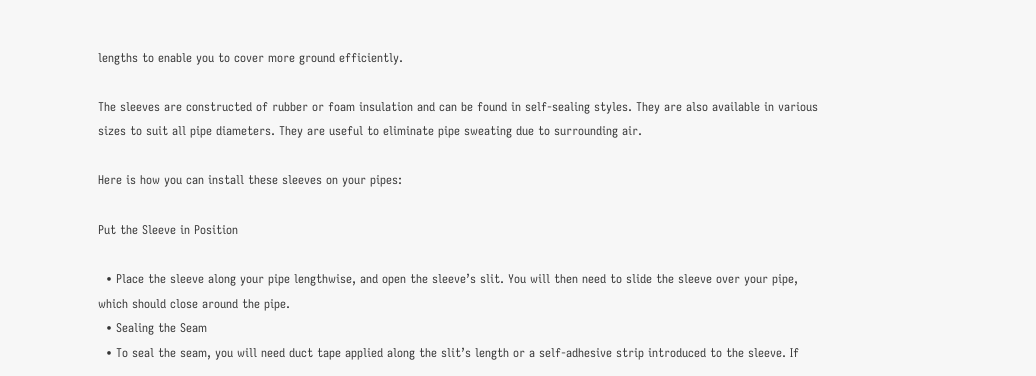lengths to enable you to cover more ground efficiently.

The sleeves are constructed of rubber or foam insulation and can be found in self-sealing styles. They are also available in various sizes to suit all pipe diameters. They are useful to eliminate pipe sweating due to surrounding air.

Here is how you can install these sleeves on your pipes:

Put the Sleeve in Position

  • Place the sleeve along your pipe lengthwise, and open the sleeve’s slit. You will then need to slide the sleeve over your pipe, which should close around the pipe.
  • Sealing the Seam
  • To seal the seam, you will need duct tape applied along the slit’s length or a self-adhesive strip introduced to the sleeve. If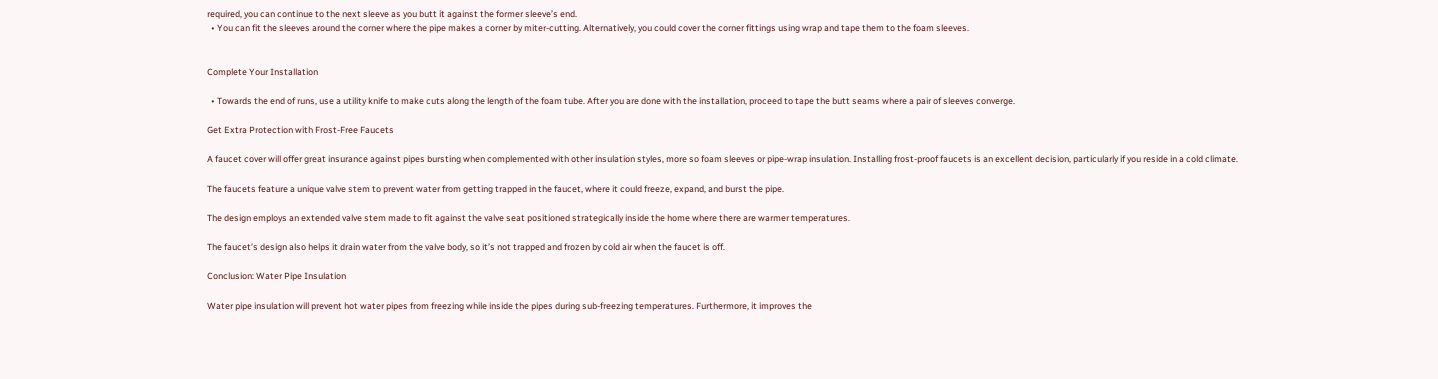required, you can continue to the next sleeve as you butt it against the former sleeve’s end.
  • You can fit the sleeves around the corner where the pipe makes a corner by miter-cutting. Alternatively, you could cover the corner fittings using wrap and tape them to the foam sleeves.


Complete Your Installation

  • Towards the end of runs, use a utility knife to make cuts along the length of the foam tube. After you are done with the installation, proceed to tape the butt seams where a pair of sleeves converge.

Get Extra Protection with Frost-Free Faucets

A faucet cover will offer great insurance against pipes bursting when complemented with other insulation styles, more so foam sleeves or pipe-wrap insulation. Installing frost-proof faucets is an excellent decision, particularly if you reside in a cold climate.

The faucets feature a unique valve stem to prevent water from getting trapped in the faucet, where it could freeze, expand, and burst the pipe.

The design employs an extended valve stem made to fit against the valve seat positioned strategically inside the home where there are warmer temperatures.

The faucet’s design also helps it drain water from the valve body, so it’s not trapped and frozen by cold air when the faucet is off.

Conclusion: Water Pipe Insulation

Water pipe insulation will prevent hot water pipes from freezing while inside the pipes during sub-freezing temperatures. Furthermore, it improves the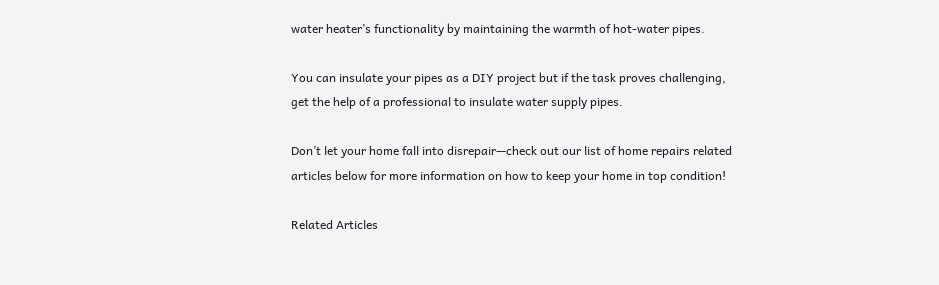water heater’s functionality by maintaining the warmth of hot-water pipes.

You can insulate your pipes as a DIY project but if the task proves challenging, get the help of a professional to insulate water supply pipes.

Don’t let your home fall into disrepair—check out our list of home repairs related articles below for more information on how to keep your home in top condition!

Related Articles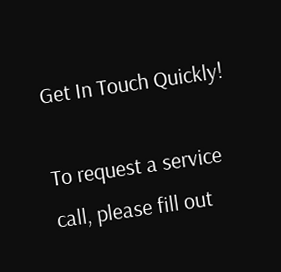Get In Touch Quickly!

To request a service call, please fill out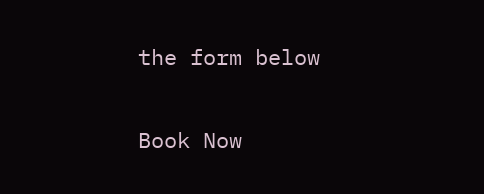the form below

Book Now